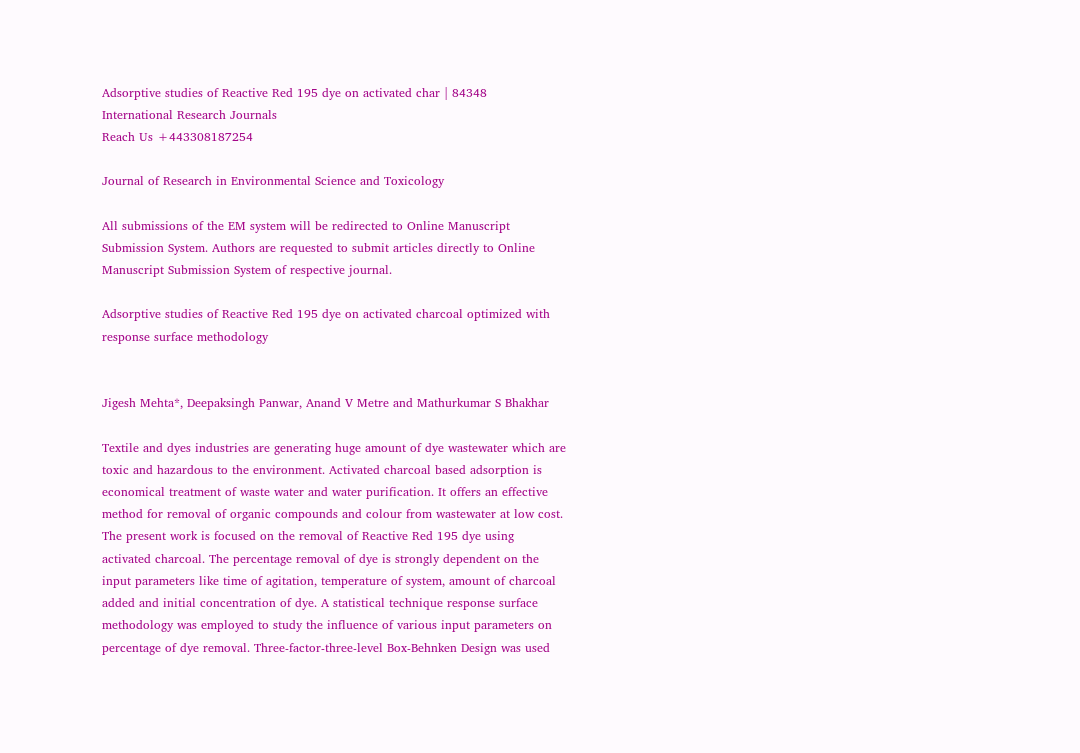Adsorptive studies of Reactive Red 195 dye on activated char | 84348
International Research Journals
Reach Us +443308187254

Journal of Research in Environmental Science and Toxicology

All submissions of the EM system will be redirected to Online Manuscript Submission System. Authors are requested to submit articles directly to Online Manuscript Submission System of respective journal.

Adsorptive studies of Reactive Red 195 dye on activated charcoal optimized with response surface methodology


Jigesh Mehta*, Deepaksingh Panwar, Anand V Metre and Mathurkumar S Bhakhar

Textile and dyes industries are generating huge amount of dye wastewater which are toxic and hazardous to the environment. Activated charcoal based adsorption is economical treatment of waste water and water purification. It offers an effective method for removal of organic compounds and colour from wastewater at low cost. The present work is focused on the removal of Reactive Red 195 dye using activated charcoal. The percentage removal of dye is strongly dependent on the input parameters like time of agitation, temperature of system, amount of charcoal added and initial concentration of dye. A statistical technique response surface methodology was employed to study the influence of various input parameters on percentage of dye removal. Three-factor-three-level Box-Behnken Design was used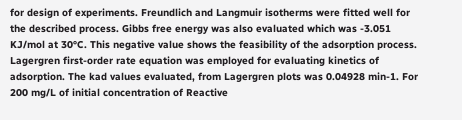for design of experiments. Freundlich and Langmuir isotherms were fitted well for the described process. Gibbs free energy was also evaluated which was -3.051 KJ/mol at 30°C. This negative value shows the feasibility of the adsorption process. Lagergren first-order rate equation was employed for evaluating kinetics of adsorption. The kad values evaluated, from Lagergren plots was 0.04928 min-1. For 200 mg/L of initial concentration of Reactive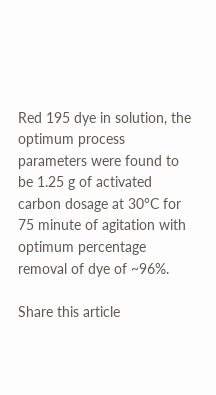Red 195 dye in solution, the optimum process parameters were found to be 1.25 g of activated carbon dosage at 30°C for 75 minute of agitation with optimum percentage removal of dye of ~96%.

Share this article